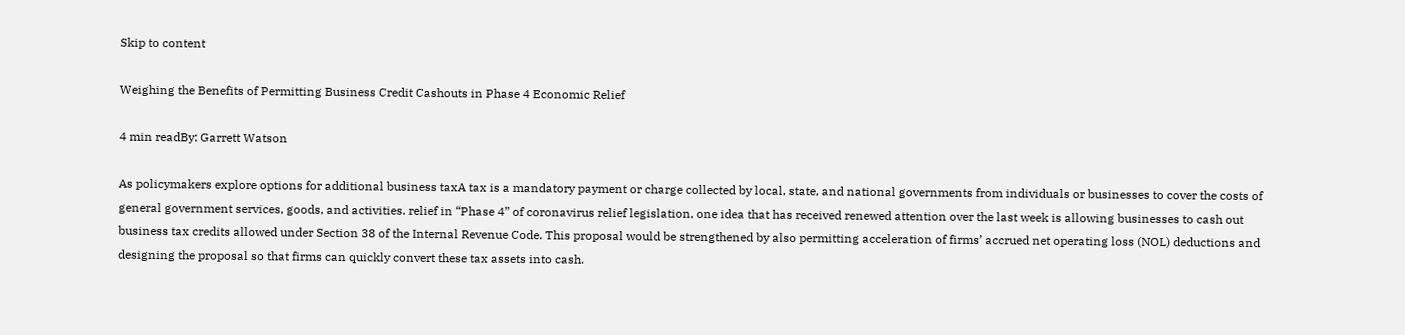Skip to content

Weighing the Benefits of Permitting Business Credit Cashouts in Phase 4 Economic Relief

4 min readBy: Garrett Watson

As policymakers explore options for additional business taxA tax is a mandatory payment or charge collected by local, state, and national governments from individuals or businesses to cover the costs of general government services, goods, and activities. relief in “Phase 4” of coronavirus relief legislation, one idea that has received renewed attention over the last week is allowing businesses to cash out business tax credits allowed under Section 38 of the Internal Revenue Code. This proposal would be strengthened by also permitting acceleration of firms’ accrued net operating loss (NOL) deductions and designing the proposal so that firms can quickly convert these tax assets into cash.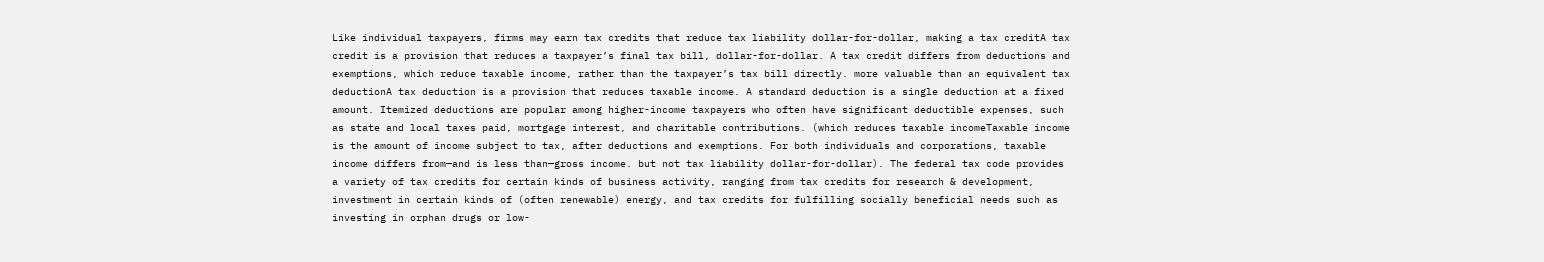Like individual taxpayers, firms may earn tax credits that reduce tax liability dollar-for-dollar, making a tax creditA tax credit is a provision that reduces a taxpayer’s final tax bill, dollar-for-dollar. A tax credit differs from deductions and exemptions, which reduce taxable income, rather than the taxpayer’s tax bill directly. more valuable than an equivalent tax deductionA tax deduction is a provision that reduces taxable income. A standard deduction is a single deduction at a fixed amount. Itemized deductions are popular among higher-income taxpayers who often have significant deductible expenses, such as state and local taxes paid, mortgage interest, and charitable contributions. (which reduces taxable incomeTaxable income is the amount of income subject to tax, after deductions and exemptions. For both individuals and corporations, taxable income differs from—and is less than—gross income. but not tax liability dollar-for-dollar). The federal tax code provides a variety of tax credits for certain kinds of business activity, ranging from tax credits for research & development, investment in certain kinds of (often renewable) energy, and tax credits for fulfilling socially beneficial needs such as investing in orphan drugs or low-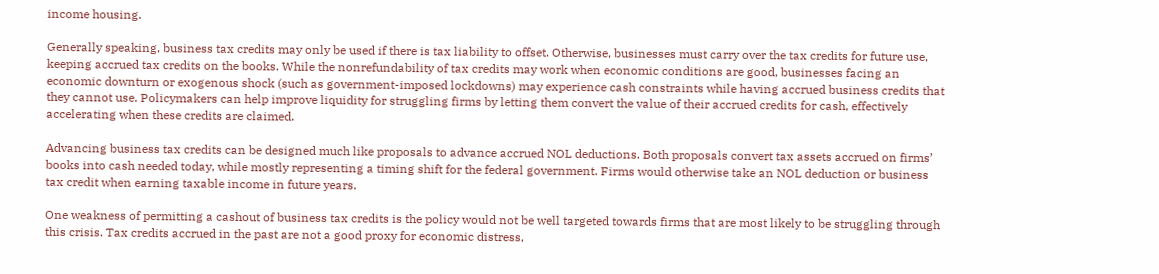income housing.

Generally speaking, business tax credits may only be used if there is tax liability to offset. Otherwise, businesses must carry over the tax credits for future use, keeping accrued tax credits on the books. While the nonrefundability of tax credits may work when economic conditions are good, businesses facing an economic downturn or exogenous shock (such as government-imposed lockdowns) may experience cash constraints while having accrued business credits that they cannot use. Policymakers can help improve liquidity for struggling firms by letting them convert the value of their accrued credits for cash, effectively accelerating when these credits are claimed.

Advancing business tax credits can be designed much like proposals to advance accrued NOL deductions. Both proposals convert tax assets accrued on firms’ books into cash needed today, while mostly representing a timing shift for the federal government. Firms would otherwise take an NOL deduction or business tax credit when earning taxable income in future years.

One weakness of permitting a cashout of business tax credits is the policy would not be well targeted towards firms that are most likely to be struggling through this crisis. Tax credits accrued in the past are not a good proxy for economic distress,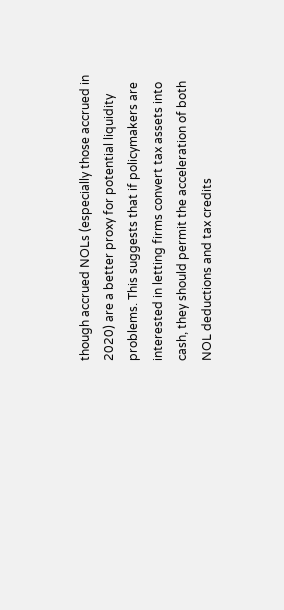though accrued NOLs (especially those accrued in 2020) are a better proxy for potential liquidity problems. This suggests that if policymakers are interested in letting firms convert tax assets into cash, they should permit the acceleration of both NOL deductions and tax credits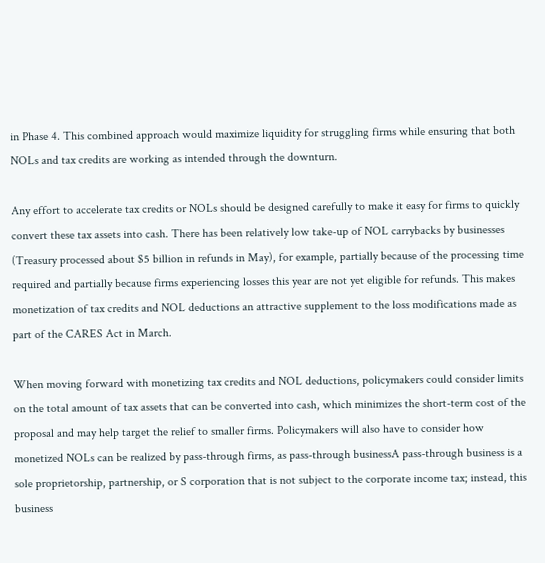in Phase 4. This combined approach would maximize liquidity for struggling firms while ensuring that both NOLs and tax credits are working as intended through the downturn.

Any effort to accelerate tax credits or NOLs should be designed carefully to make it easy for firms to quickly convert these tax assets into cash. There has been relatively low take-up of NOL carrybacks by businesses (Treasury processed about $5 billion in refunds in May), for example, partially because of the processing time required and partially because firms experiencing losses this year are not yet eligible for refunds. This makes monetization of tax credits and NOL deductions an attractive supplement to the loss modifications made as part of the CARES Act in March.

When moving forward with monetizing tax credits and NOL deductions, policymakers could consider limits on the total amount of tax assets that can be converted into cash, which minimizes the short-term cost of the proposal and may help target the relief to smaller firms. Policymakers will also have to consider how monetized NOLs can be realized by pass-through firms, as pass-through businessA pass-through business is a sole proprietorship, partnership, or S corporation that is not subject to the corporate income tax; instead, this business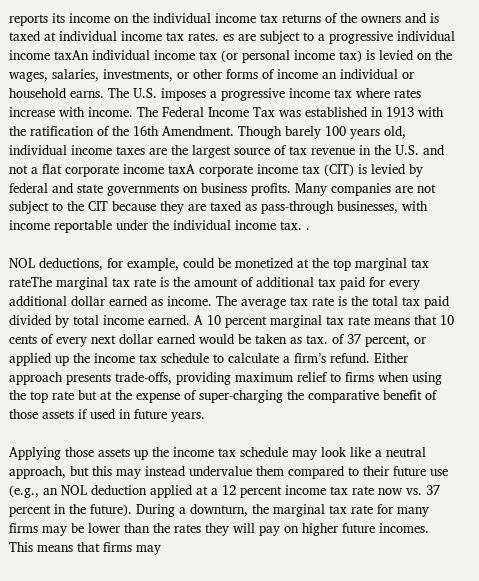reports its income on the individual income tax returns of the owners and is taxed at individual income tax rates. es are subject to a progressive individual income taxAn individual income tax (or personal income tax) is levied on the wages, salaries, investments, or other forms of income an individual or household earns. The U.S. imposes a progressive income tax where rates increase with income. The Federal Income Tax was established in 1913 with the ratification of the 16th Amendment. Though barely 100 years old, individual income taxes are the largest source of tax revenue in the U.S. and not a flat corporate income taxA corporate income tax (CIT) is levied by federal and state governments on business profits. Many companies are not subject to the CIT because they are taxed as pass-through businesses, with income reportable under the individual income tax. .

NOL deductions, for example, could be monetized at the top marginal tax rateThe marginal tax rate is the amount of additional tax paid for every additional dollar earned as income. The average tax rate is the total tax paid divided by total income earned. A 10 percent marginal tax rate means that 10 cents of every next dollar earned would be taken as tax. of 37 percent, or applied up the income tax schedule to calculate a firm’s refund. Either approach presents trade-offs, providing maximum relief to firms when using the top rate but at the expense of super-charging the comparative benefit of those assets if used in future years.

Applying those assets up the income tax schedule may look like a neutral approach, but this may instead undervalue them compared to their future use (e.g., an NOL deduction applied at a 12 percent income tax rate now vs. 37 percent in the future). During a downturn, the marginal tax rate for many firms may be lower than the rates they will pay on higher future incomes. This means that firms may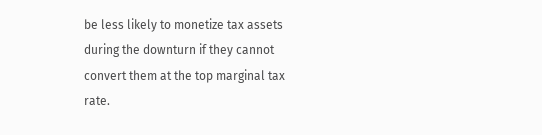be less likely to monetize tax assets during the downturn if they cannot convert them at the top marginal tax rate.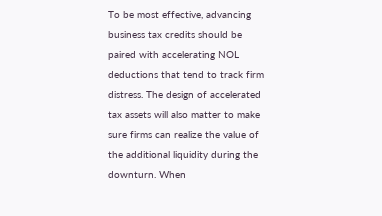To be most effective, advancing business tax credits should be paired with accelerating NOL deductions that tend to track firm distress. The design of accelerated tax assets will also matter to make sure firms can realize the value of the additional liquidity during the downturn. When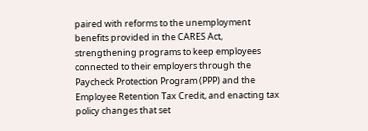paired with reforms to the unemployment benefits provided in the CARES Act, strengthening programs to keep employees connected to their employers through the Paycheck Protection Program (PPP) and the Employee Retention Tax Credit, and enacting tax policy changes that set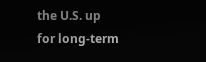the U.S. up for long-term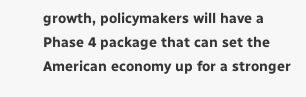growth, policymakers will have a Phase 4 package that can set the American economy up for a stronger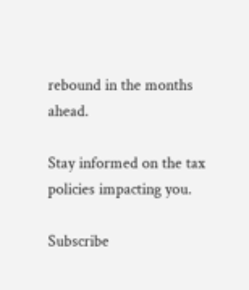rebound in the months ahead.

Stay informed on the tax policies impacting you.

Subscribe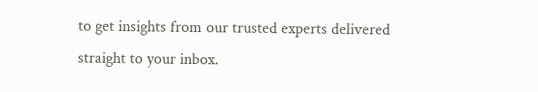to get insights from our trusted experts delivered straight to your inbox.